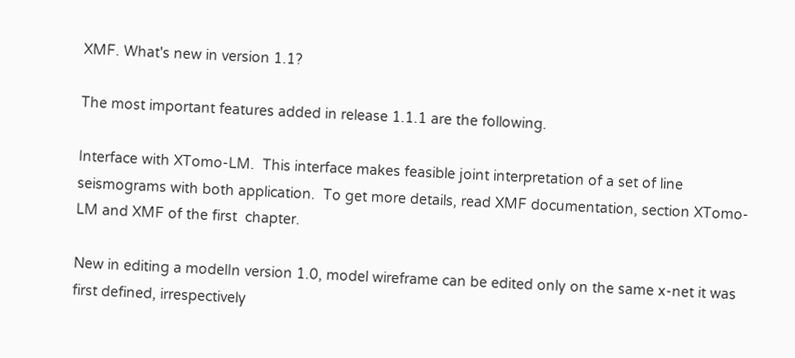XMF. What's new in version 1.1?

The most important features added in release 1.1.1 are the following.

Interface with XTomo-LM.  This interface makes feasible joint interpretation of a set of line seismograms with both application.  To get more details, read XMF documentation, section XTomo-LM and XMF of the first  chapter.

New in editing a modelIn version 1.0, model wireframe can be edited only on the same x-net it was first defined, irrespectively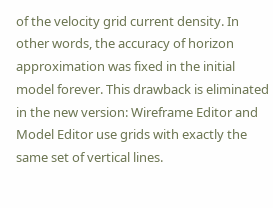of the velocity grid current density. In other words, the accuracy of horizon approximation was fixed in the initial model forever. This drawback is eliminated in the new version: Wireframe Editor and Model Editor use grids with exactly the same set of vertical lines.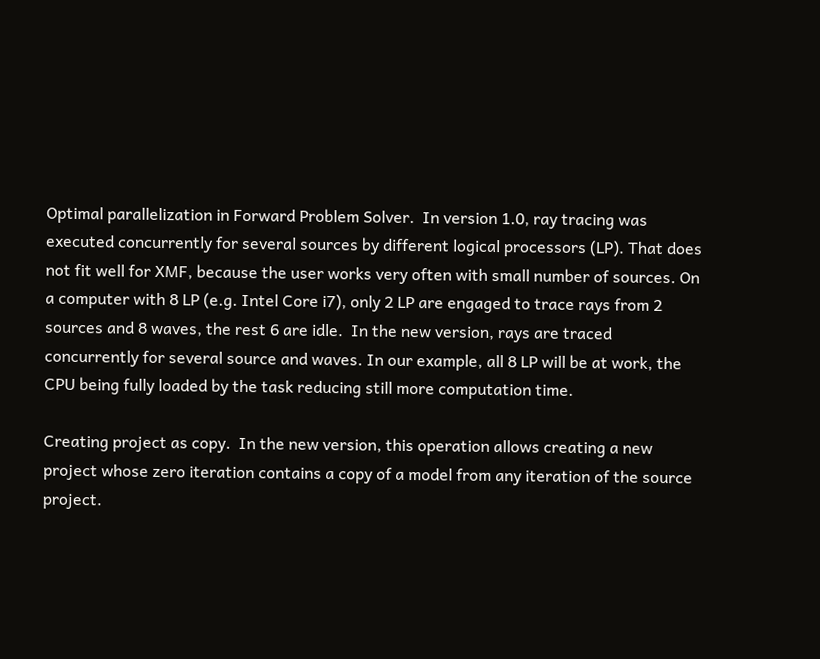Optimal parallelization in Forward Problem Solver.  In version 1.0, ray tracing was executed concurrently for several sources by different logical processors (LP). That does not fit well for XMF, because the user works very often with small number of sources. On a computer with 8 LP (e.g. Intel Core i7), only 2 LP are engaged to trace rays from 2 sources and 8 waves, the rest 6 are idle.  In the new version, rays are traced concurrently for several source and waves. In our example, all 8 LP will be at work, the CPU being fully loaded by the task reducing still more computation time.

Creating project as copy.  In the new version, this operation allows creating a new project whose zero iteration contains a copy of a model from any iteration of the source project.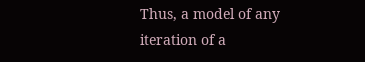Thus, a model of any iteration of a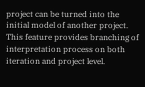project can be turned into the initial model of another project.  This feature provides branching of interpretation process on both iteration and project level.